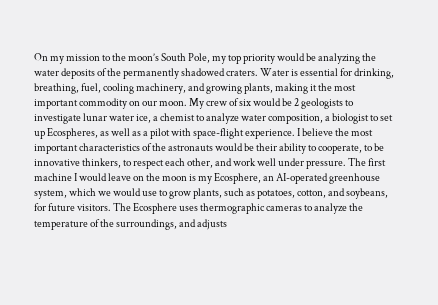On my mission to the moon’s South Pole, my top priority would be analyzing the water deposits of the permanently shadowed craters. Water is essential for drinking, breathing, fuel, cooling machinery, and growing plants, making it the most important commodity on our moon. My crew of six would be 2 geologists to investigate lunar water ice, a chemist to analyze water composition, a biologist to set up Ecospheres, as well as a pilot with space-flight experience. I believe the most important characteristics of the astronauts would be their ability to cooperate, to be innovative thinkers, to respect each other, and work well under pressure. The first machine I would leave on the moon is my Ecosphere, an AI-operated greenhouse system, which we would use to grow plants, such as potatoes, cotton, and soybeans, for future visitors. The Ecosphere uses thermographic cameras to analyze the temperature of the surroundings, and adjusts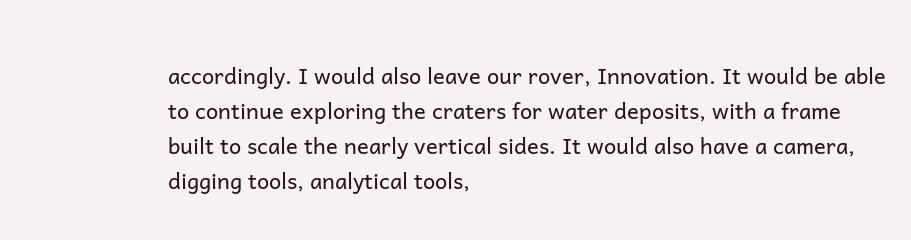accordingly. I would also leave our rover, Innovation. It would be able to continue exploring the craters for water deposits, with a frame built to scale the nearly vertical sides. It would also have a camera, digging tools, analytical tools,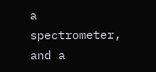a spectrometer, and a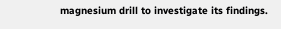magnesium drill to investigate its findings.